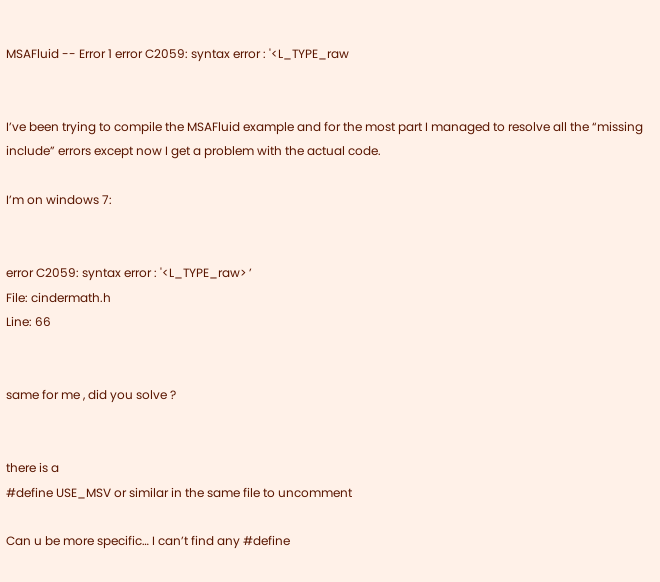MSAFluid -- Error 1 error C2059: syntax error : '<L_TYPE_raw


I’ve been trying to compile the MSAFluid example and for the most part I managed to resolve all the “missing include” errors except now I get a problem with the actual code.

I’m on windows 7:


error C2059: syntax error : '<L_TYPE_raw> ’
File: cindermath.h
Line: 66


same for me , did you solve ?


there is a
#define USE_MSV or similar in the same file to uncomment

Can u be more specific… I can’t find any #define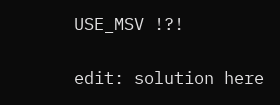USE_MSV !?!

edit: solution here